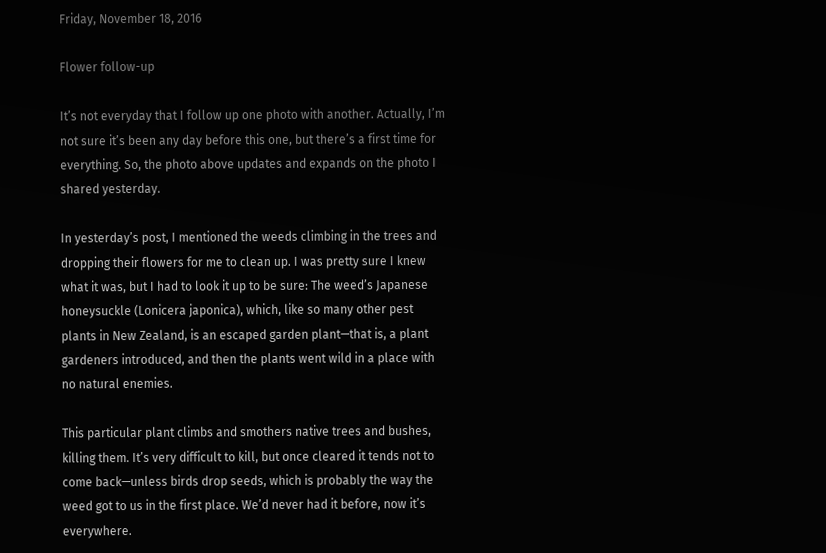Friday, November 18, 2016

Flower follow-up

It’s not everyday that I follow up one photo with another. Actually, I’m not sure it’s been any day before this one, but there’s a first time for everything. So, the photo above updates and expands on the photo I shared yesterday.

In yesterday’s post, I mentioned the weeds climbing in the trees and dropping their flowers for me to clean up. I was pretty sure I knew what it was, but I had to look it up to be sure: The weed’s Japanese honeysuckle (Lonicera japonica), which, like so many other pest plants in New Zealand, is an escaped garden plant—that is, a plant gardeners introduced, and then the plants went wild in a place with no natural enemies.

This particular plant climbs and smothers native trees and bushes, killing them. It’s very difficult to kill, but once cleared it tends not to come back—unless birds drop seeds, which is probably the way the weed got to us in the first place. We’d never had it before, now it’s everywhere.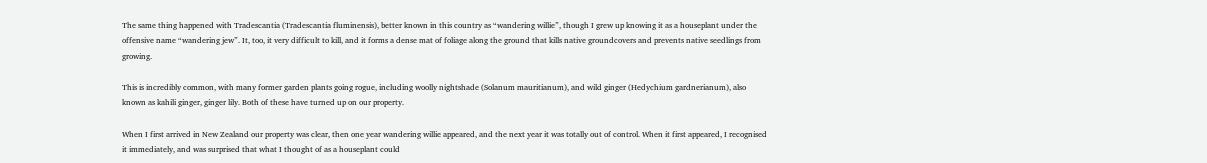The same thing happened with Tradescantia (Tradescantia fluminensis), better known in this country as “wandering willie”, though I grew up knowing it as a houseplant under the offensive name “wandering jew”. It, too, it very difficult to kill, and it forms a dense mat of foliage along the ground that kills native groundcovers and prevents native seedlings from growing.

This is incredibly common, with many former garden plants going rogue, including woolly nightshade (Solanum mauritianum), and wild ginger (Hedychium gardnerianum), also known as kahili ginger, ginger lily. Both of these have turned up on our property.

When I first arrived in New Zealand our property was clear, then one year wandering willie appeared, and the next year it was totally out of control. When it first appeared, I recognised it immediately, and was surprised that what I thought of as a houseplant could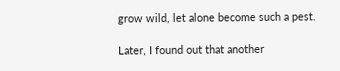grow wild, let alone become such a pest.

Later, I found out that another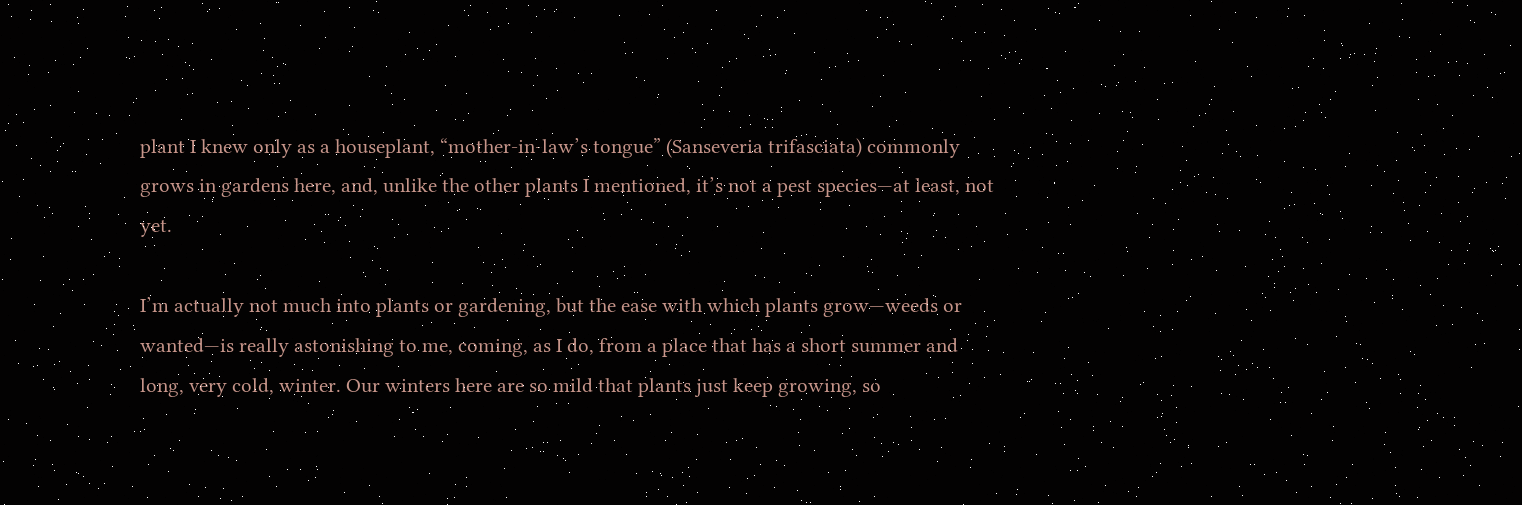plant I knew only as a houseplant, “mother-in-law’s tongue” (Sanseveria trifasciata) commonly grows in gardens here, and, unlike the other plants I mentioned, it’s not a pest species—at least, not yet.

I’m actually not much into plants or gardening, but the ease with which plants grow—weeds or wanted—is really astonishing to me, coming, as I do, from a place that has a short summer and long, very cold, winter. Our winters here are so mild that plants just keep growing, so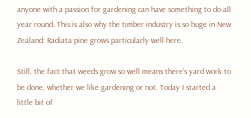anyone with a passion for gardening can have something to do all year round. This is also why the timber industry is so huge in New Zealand: Radiata pine grows particularly well here.

Still, the fact that weeds grow so well means there’s yard work to be done, whether we like gardening or not. Today I started a little bit of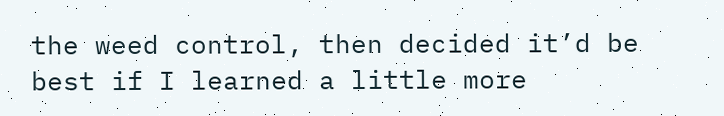the weed control, then decided it’d be best if I learned a little more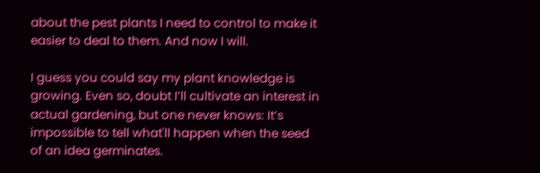about the pest plants I need to control to make it easier to deal to them. And now I will.

I guess you could say my plant knowledge is growing. Even so, doubt I’ll cultivate an interest in actual gardening, but one never knows: It’s impossible to tell what'll happen when the seed of an idea germinates.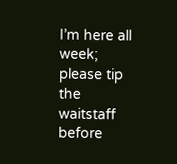I’m here all week; please tip the waitstaff before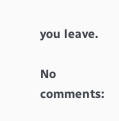you leave.

No comments: